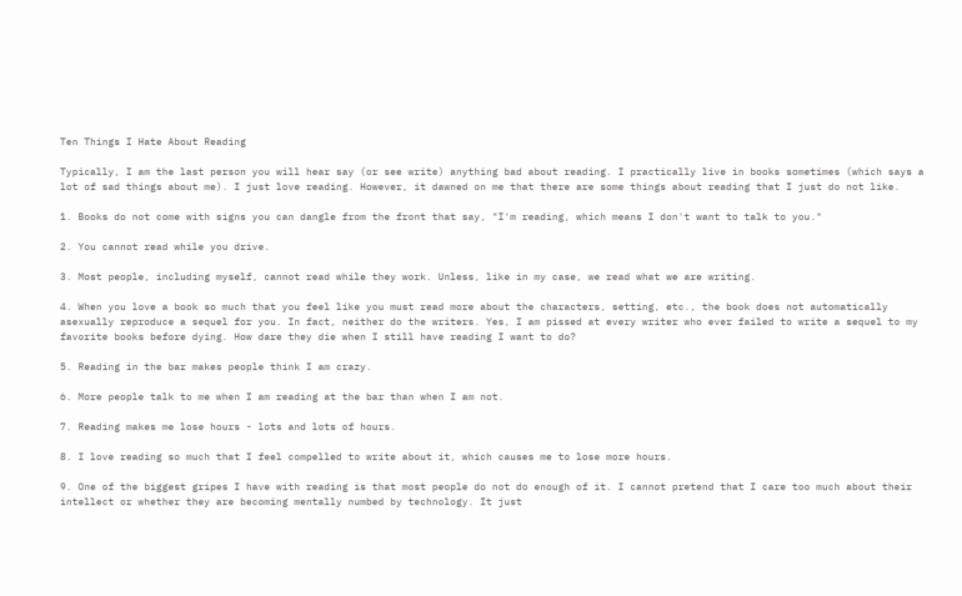Ten Things I Hate About Reading

Typically, I am the last person you will hear say (or see write) anything bad about reading. I practically live in books sometimes (which says a lot of sad things about me). I just love reading. However, it dawned on me that there are some things about reading that I just do not like.

1. Books do not come with signs you can dangle from the front that say, "I'm reading, which means I don't want to talk to you."

2. You cannot read while you drive.

3. Most people, including myself, cannot read while they work. Unless, like in my case, we read what we are writing.

4. When you love a book so much that you feel like you must read more about the characters, setting, etc., the book does not automatically asexually reproduce a sequel for you. In fact, neither do the writers. Yes, I am pissed at every writer who ever failed to write a sequel to my favorite books before dying. How dare they die when I still have reading I want to do?

5. Reading in the bar makes people think I am crazy.

6. More people talk to me when I am reading at the bar than when I am not.

7. Reading makes me lose hours - lots and lots of hours.

8. I love reading so much that I feel compelled to write about it, which causes me to lose more hours.

9. One of the biggest gripes I have with reading is that most people do not do enough of it. I cannot pretend that I care too much about their intellect or whether they are becoming mentally numbed by technology. It just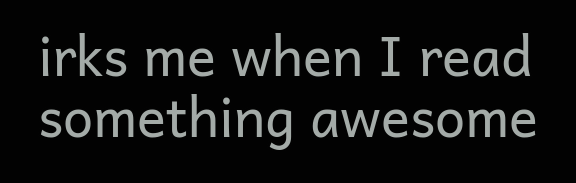irks me when I read something awesome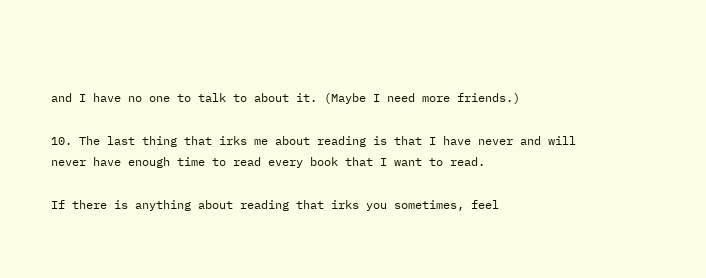and I have no one to talk to about it. (Maybe I need more friends.)

10. The last thing that irks me about reading is that I have never and will never have enough time to read every book that I want to read.

If there is anything about reading that irks you sometimes, feel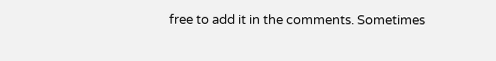free to add it in the comments. Sometimes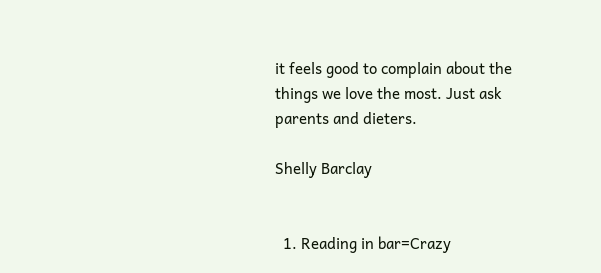it feels good to complain about the things we love the most. Just ask parents and dieters.

Shelly Barclay


  1. Reading in bar=Crazy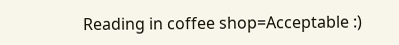Reading in coffee shop=Acceptable :)